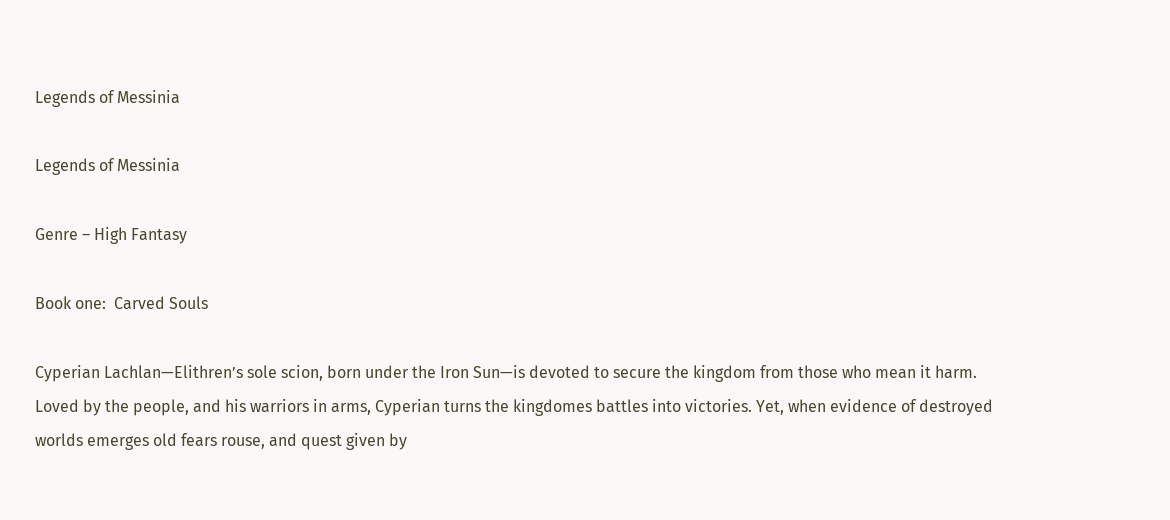Legends of Messinia

Legends of Messinia

Genre – High Fantasy

Book one:  Carved Souls

Cyperian Lachlan—Elithren’s sole scion, born under the Iron Sun—is devoted to secure the kingdom from those who mean it harm. Loved by the people, and his warriors in arms, Cyperian turns the kingdomes battles into victories. Yet, when evidence of destroyed worlds emerges old fears rouse, and quest given by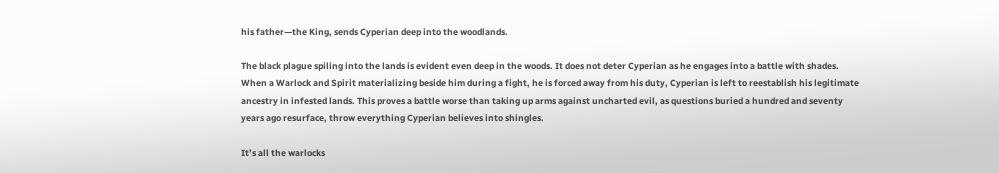his father—the King, sends Cyperian deep into the woodlands.

The black plague spiling into the lands is evident even deep in the woods. It does not deter Cyperian as he engages into a battle with shades. When a Warlock and Spirit materializing beside him during a fight, he is forced away from his duty, Cyperian is left to reestablish his legitimate ancestry in infested lands. This proves a battle worse than taking up arms against uncharted evil, as questions buried a hundred and seventy years ago resurface, throw everything Cyperian believes into shingles.

It’s all the warlocks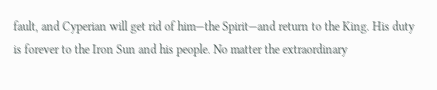fault, and Cyperian will get rid of him—the Spirit—and return to the King. His duty is forever to the Iron Sun and his people. No matter the extraordinary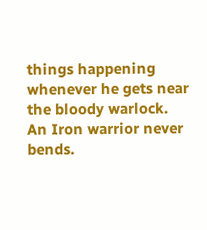things happening whenever he gets near the bloody warlock.
An Iron warrior never bends.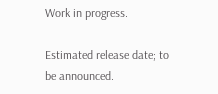Work in progress.

Estimated release date; to be announced.